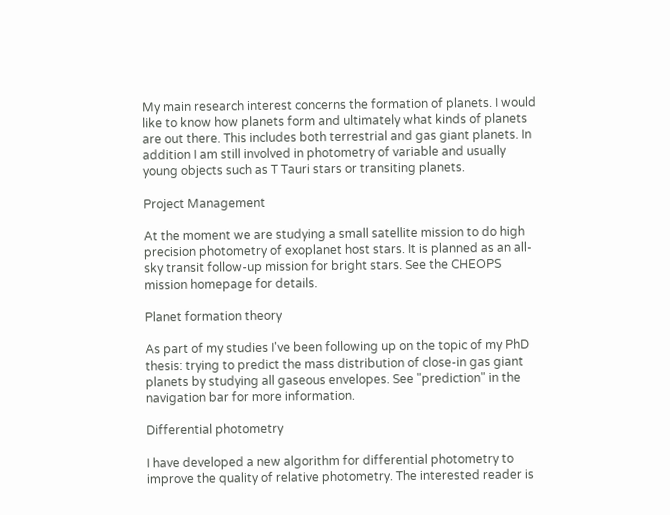My main research interest concerns the formation of planets. I would like to know how planets form and ultimately what kinds of planets are out there. This includes both terrestrial and gas giant planets. In addition I am still involved in photometry of variable and usually young objects such as T Tauri stars or transiting planets.

Project Management

At the moment we are studying a small satellite mission to do high precision photometry of exoplanet host stars. It is planned as an all-sky transit follow-up mission for bright stars. See the CHEOPS mission homepage for details.

Planet formation theory

As part of my studies I've been following up on the topic of my PhD thesis: trying to predict the mass distribution of close-in gas giant planets by studying all gaseous envelopes. See "prediction" in the navigation bar for more information.

Differential photometry

I have developed a new algorithm for differential photometry to improve the quality of relative photometry. The interested reader is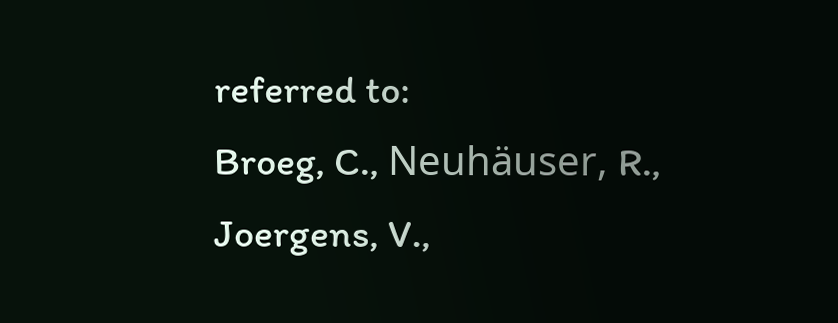referred to:
Broeg, C., Neuhäuser, R., Joergens, V.,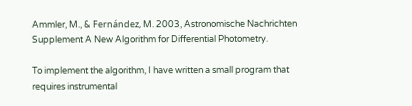Ammler, M., & Fernández, M. 2003, Astronomische Nachrichten Supplement A New Algorithm for Differential Photometry.

To implement the algorithm, I have written a small program that requires instrumental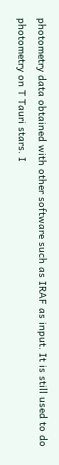photometry data obtained with other software such as IRAF as input. It is still used to do photometry on T Tauri stars. I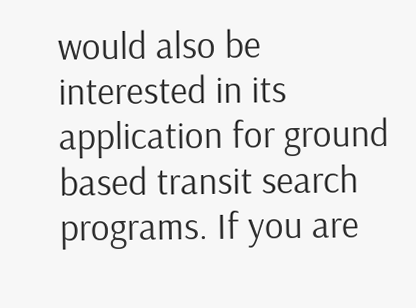would also be interested in its application for ground based transit search programs. If you are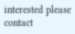interested please contact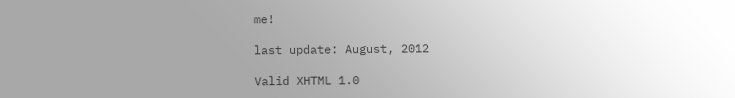me!

last update: August, 2012

Valid XHTML 1.0